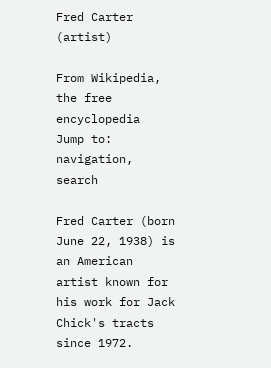Fred Carter (artist)

From Wikipedia, the free encyclopedia
Jump to: navigation, search

Fred Carter (born June 22, 1938) is an American artist known for his work for Jack Chick's tracts since 1972.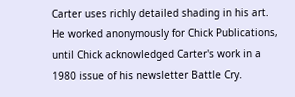Carter uses richly detailed shading in his art. He worked anonymously for Chick Publications, until Chick acknowledged Carter's work in a 1980 issue of his newsletter Battle Cry.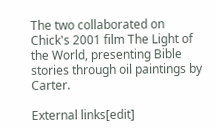The two collaborated on Chick's 2001 film The Light of the World, presenting Bible stories through oil paintings by Carter.

External links[edit]